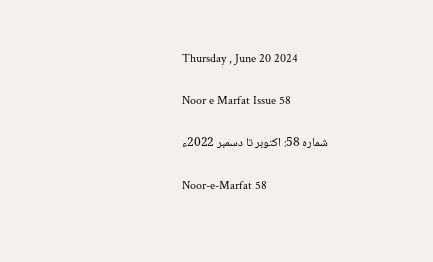Thursday , June 20 2024

Noor e Marfat Issue 58

شمارہ 58: اکتوبر تا دسمبر 2022ء

Noor-e-Marfat 58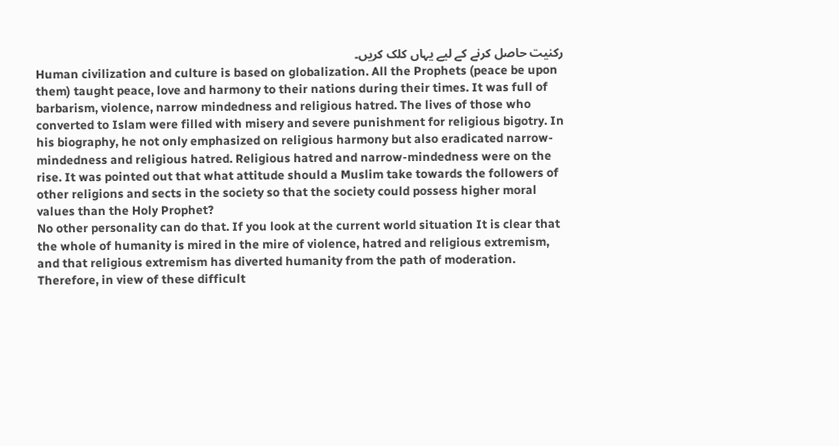رکنیت حاصل کرنے کے لیے یہاں کلک کریں۔
Human civilization and culture is based on globalization. All the Prophets (peace be upon them) taught peace, love and harmony to their nations during their times. It was full of barbarism, violence, narrow mindedness and religious hatred. The lives of those who converted to Islam were filled with misery and severe punishment for religious bigotry. In his biography, he not only emphasized on religious harmony but also eradicated narrow-mindedness and religious hatred. Religious hatred and narrow-mindedness were on the rise. It was pointed out that what attitude should a Muslim take towards the followers of other religions and sects in the society so that the society could possess higher moral values than the Holy Prophet?
No other personality can do that. If you look at the current world situation It is clear that the whole of humanity is mired in the mire of violence, hatred and religious extremism, and that religious extremism has diverted humanity from the path of moderation. Therefore, in view of these difficult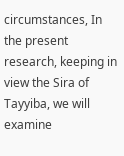circumstances, In the present research, keeping in view the Sira of Tayyiba, we will examine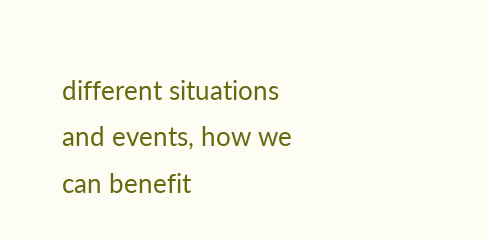different situations and events, how we can benefit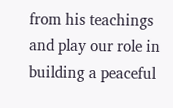from his teachings and play our role in building a peaceful